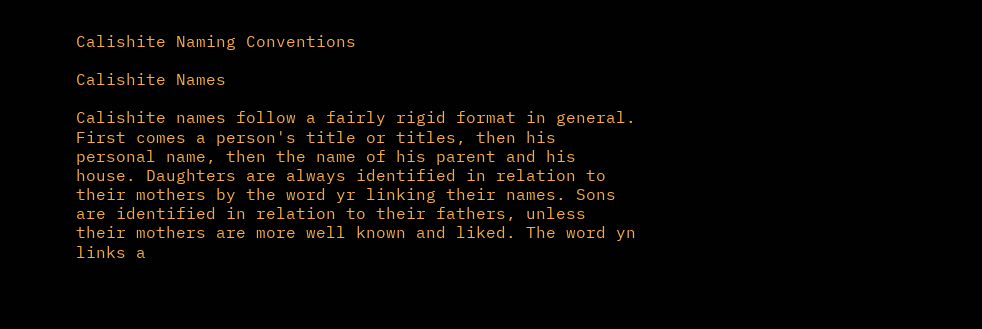Calishite Naming Conventions

Calishite Names

Calishite names follow a fairly rigid format in general. First comes a person's title or titles, then his personal name, then the name of his parent and his house. Daughters are always identified in relation to their mothers by the word yr linking their names. Sons are identified in relation to their fathers, unless their mothers are more well known and liked. The word yn links a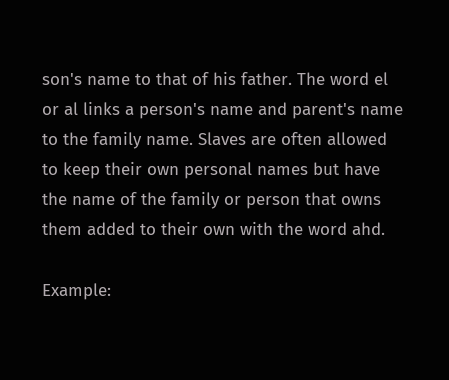son's name to that of his father. The word el or al links a person's name and parent's name to the family name. Slaves are often allowed to keep their own personal names but have the name of the family or person that owns them added to their own with the word ahd.

Example: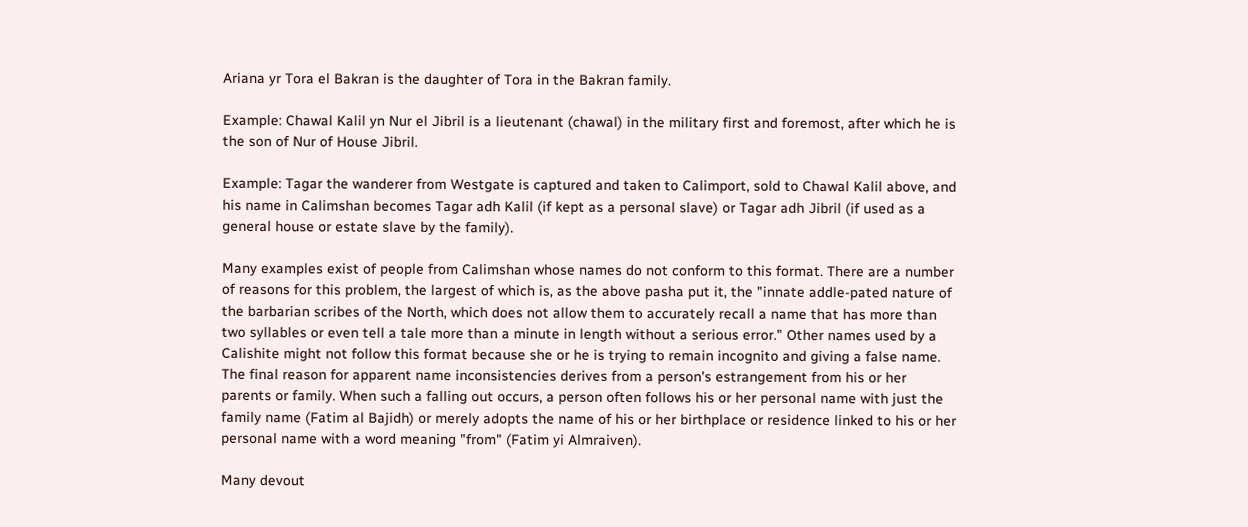Ariana yr Tora el Bakran is the daughter of Tora in the Bakran family.

Example: Chawal Kalil yn Nur el Jibril is a lieutenant (chawal) in the military first and foremost, after which he is the son of Nur of House Jibril.

Example: Tagar the wanderer from Westgate is captured and taken to Calimport, sold to Chawal Kalil above, and his name in Calimshan becomes Tagar adh Kalil (if kept as a personal slave) or Tagar adh Jibril (if used as a general house or estate slave by the family).

Many examples exist of people from Calimshan whose names do not conform to this format. There are a number of reasons for this problem, the largest of which is, as the above pasha put it, the "innate addle-pated nature of the barbarian scribes of the North, which does not allow them to accurately recall a name that has more than two syllables or even tell a tale more than a minute in length without a serious error." Other names used by a Calishite might not follow this format because she or he is trying to remain incognito and giving a false name. The final reason for apparent name inconsistencies derives from a person's estrangement from his or her parents or family. When such a falling out occurs, a person often follows his or her personal name with just the family name (Fatim al Bajidh) or merely adopts the name of his or her birthplace or residence linked to his or her personal name with a word meaning "from" (Fatim yi Almraiven).

Many devout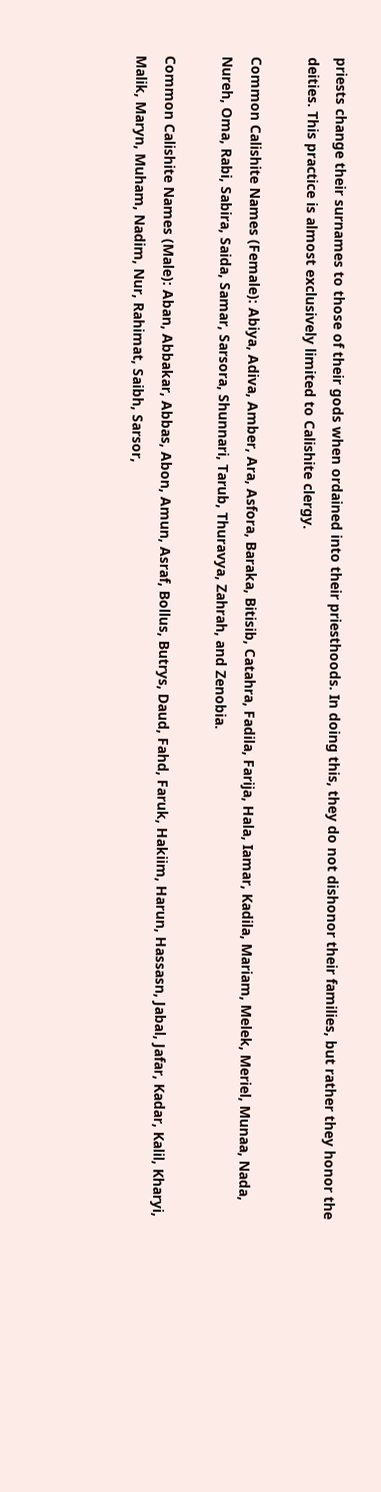priests change their surnames to those of their gods when ordained into their priesthoods. In doing this, they do not dishonor their families, but rather they honor the deities. This practice is almost exclusively limited to Calishite clergy.

Common Calishite Names (Female): Abiya, Adiva, Amber, Ara, Asfora, Baraka, Bitisib, Catahra, Fadila, Farija, Hala, Iamar, Kadila, Mariam, Melek, Meriel, Munaa, Nada, Nureh, Oma, Rabi, Sabira, Saida, Samar, Sarsora, Shunnari, Tarub, Thuravya, Zahrah, and Zenobia.

Common Calishite Names (Male): Aban, Abbakar, Abbas, Abon, Amun, Asraf, Bollus, Butrys, Daud, Fahd, Faruk, Hakiim, Harun, Hassasn, Jabal, Jafar, Kadar, Kalil, Kharyi, Malik, Maryn, Muham, Nadim, Nur, Rahimat, Saibh, Sarsor,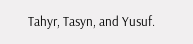Tahyr, Tasyn, and Yusuf.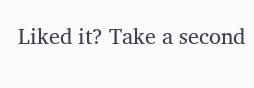Liked it? Take a second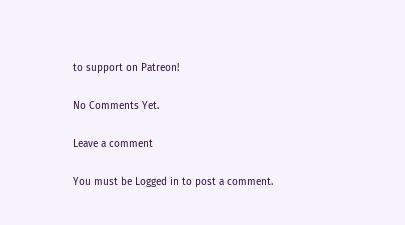to support on Patreon!

No Comments Yet.

Leave a comment

You must be Logged in to post a comment.